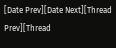[Date Prev][Date Next][Thread Prev][Thread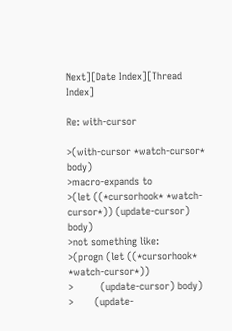Next][Date Index][Thread Index]

Re: with-cursor

>(with-cursor *watch-cursor* body)
>macro-expands to
>(let ((*cursorhook* *watch-cursor*)) (update-cursor) body)
>not something like:
>(progn (let ((*cursorhook* *watch-cursor*))
>         (update-cursor) body)
>       (update-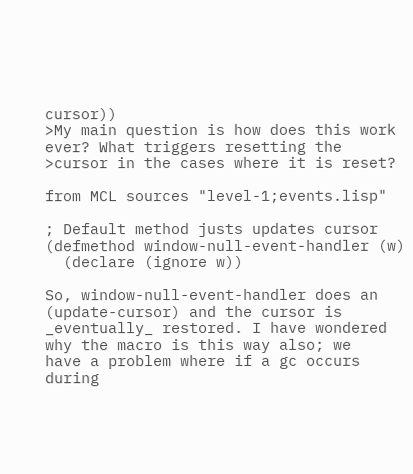cursor))
>My main question is how does this work ever? What triggers resetting the
>cursor in the cases where it is reset?

from MCL sources "level-1;events.lisp"

; Default method justs updates cursor
(defmethod window-null-event-handler (w)
  (declare (ignore w))

So, window-null-event-handler does an (update-cursor) and the cursor is
_eventually_ restored. I have wondered why the macro is this way also; we
have a problem where if a gc occurs during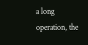a long operation, the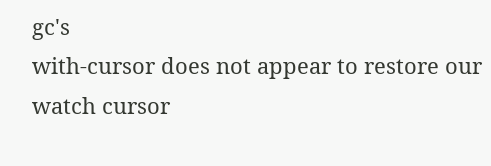gc's
with-cursor does not appear to restore our watch cursor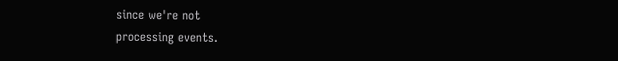since we're not
processing events.